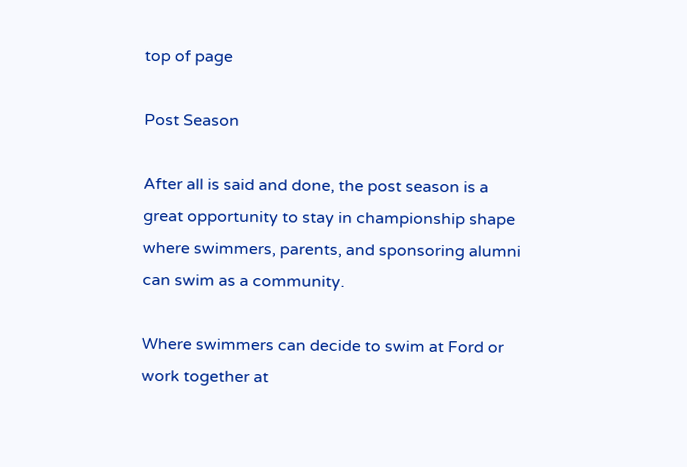top of page

Post Season

After all is said and done, the post season is a great opportunity to stay in championship shape where swimmers, parents, and sponsoring alumni can swim as a community.

Where swimmers can decide to swim at Ford or work together at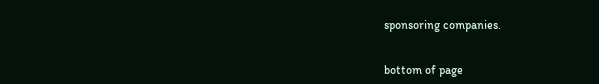sponsoring companies.


bottom of page